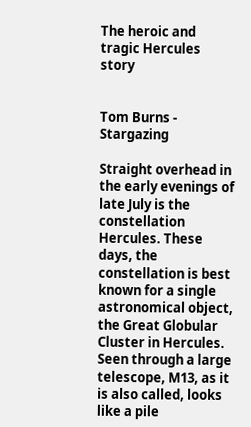The heroic and tragic Hercules story


Tom Burns - Stargazing

Straight overhead in the early evenings of late July is the constellation Hercules. These days, the constellation is best known for a single astronomical object, the Great Globular Cluster in Hercules. Seen through a large telescope, M13, as it is also called, looks like a pile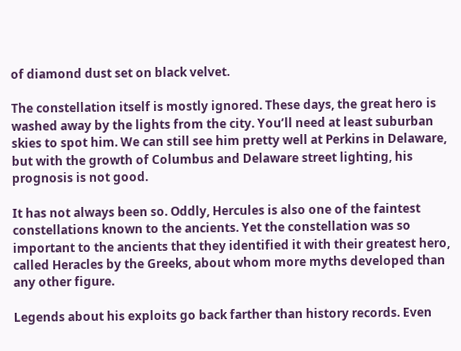of diamond dust set on black velvet.

The constellation itself is mostly ignored. These days, the great hero is washed away by the lights from the city. You’ll need at least suburban skies to spot him. We can still see him pretty well at Perkins in Delaware, but with the growth of Columbus and Delaware street lighting, his prognosis is not good.

It has not always been so. Oddly, Hercules is also one of the faintest constellations known to the ancients. Yet the constellation was so important to the ancients that they identified it with their greatest hero, called Heracles by the Greeks, about whom more myths developed than any other figure.

Legends about his exploits go back farther than history records. Even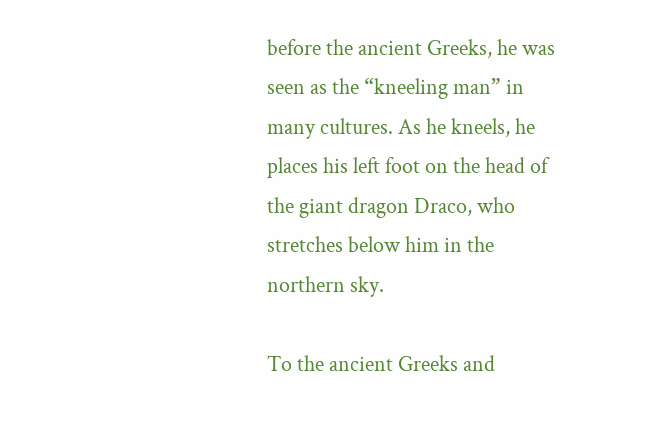before the ancient Greeks, he was seen as the “kneeling man” in many cultures. As he kneels, he places his left foot on the head of the giant dragon Draco, who stretches below him in the northern sky.

To the ancient Greeks and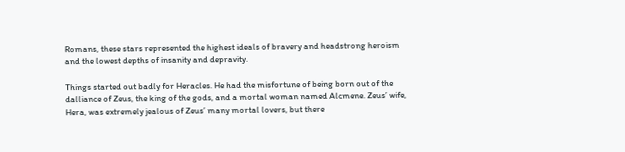Romans, these stars represented the highest ideals of bravery and headstrong heroism and the lowest depths of insanity and depravity.

Things started out badly for Heracles. He had the misfortune of being born out of the dalliance of Zeus, the king of the gods, and a mortal woman named Alcmene. Zeus’ wife, Hera, was extremely jealous of Zeus’ many mortal lovers, but there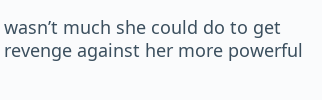wasn’t much she could do to get revenge against her more powerful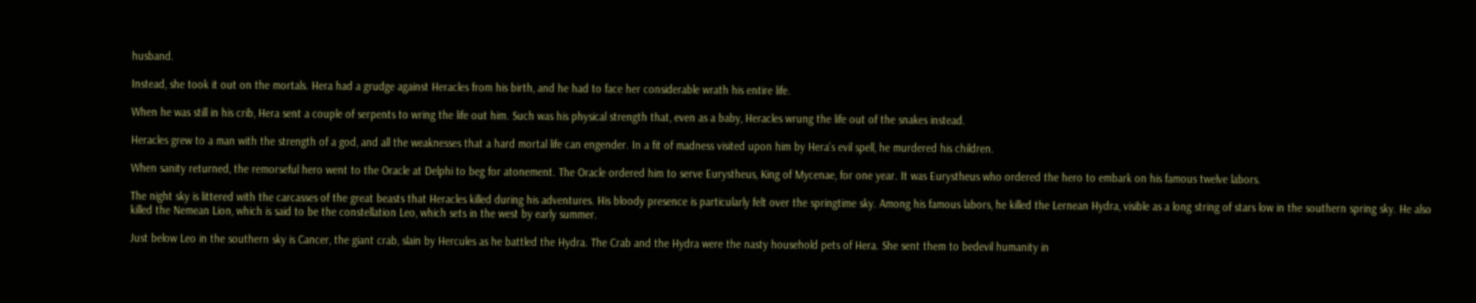husband.

Instead, she took it out on the mortals. Hera had a grudge against Heracles from his birth, and he had to face her considerable wrath his entire life.

When he was still in his crib, Hera sent a couple of serpents to wring the life out him. Such was his physical strength that, even as a baby, Heracles wrung the life out of the snakes instead.

Heracles grew to a man with the strength of a god, and all the weaknesses that a hard mortal life can engender. In a fit of madness visited upon him by Hera’s evil spell, he murdered his children.

When sanity returned, the remorseful hero went to the Oracle at Delphi to beg for atonement. The Oracle ordered him to serve Eurystheus, King of Mycenae, for one year. It was Eurystheus who ordered the hero to embark on his famous twelve labors.

The night sky is littered with the carcasses of the great beasts that Heracles killed during his adventures. His bloody presence is particularly felt over the springtime sky. Among his famous labors, he killed the Lernean Hydra, visible as a long string of stars low in the southern spring sky. He also killed the Nemean Lion, which is said to be the constellation Leo, which sets in the west by early summer.

Just below Leo in the southern sky is Cancer, the giant crab, slain by Hercules as he battled the Hydra. The Crab and the Hydra were the nasty household pets of Hera. She sent them to bedevil humanity in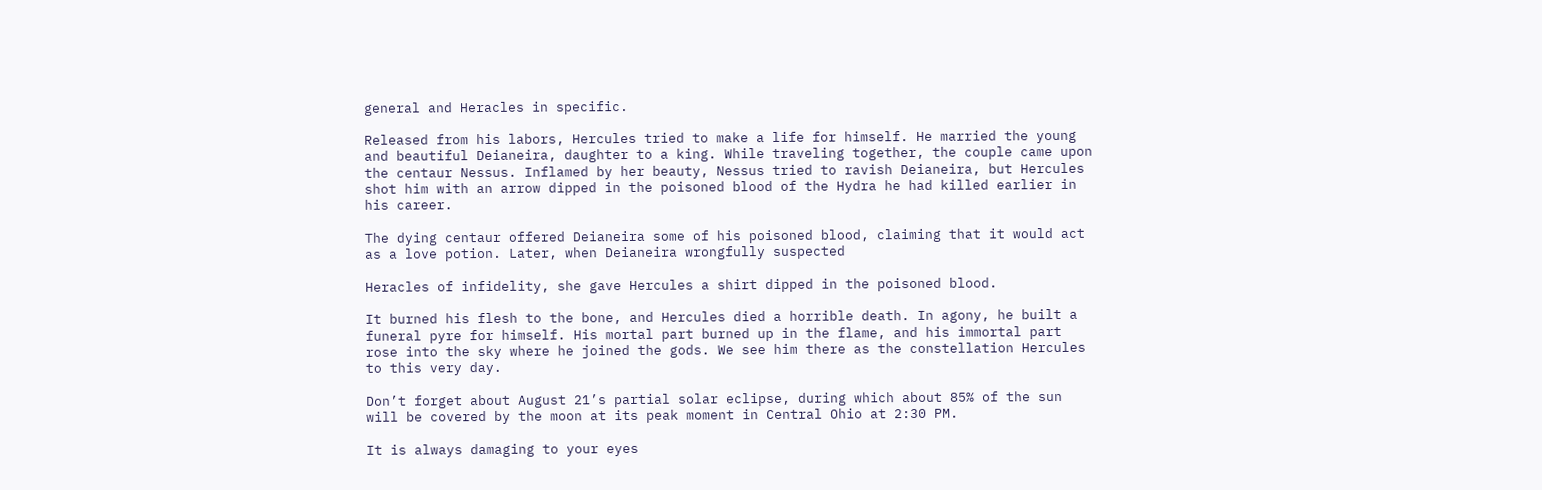general and Heracles in specific.

Released from his labors, Hercules tried to make a life for himself. He married the young and beautiful Deianeira, daughter to a king. While traveling together, the couple came upon the centaur Nessus. Inflamed by her beauty, Nessus tried to ravish Deianeira, but Hercules shot him with an arrow dipped in the poisoned blood of the Hydra he had killed earlier in his career.

The dying centaur offered Deianeira some of his poisoned blood, claiming that it would act as a love potion. Later, when Deianeira wrongfully suspected

Heracles of infidelity, she gave Hercules a shirt dipped in the poisoned blood.

It burned his flesh to the bone, and Hercules died a horrible death. In agony, he built a funeral pyre for himself. His mortal part burned up in the flame, and his immortal part rose into the sky where he joined the gods. We see him there as the constellation Hercules to this very day.

Don’t forget about August 21’s partial solar eclipse, during which about 85% of the sun will be covered by the moon at its peak moment in Central Ohio at 2:30 PM.

It is always damaging to your eyes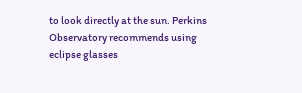to look directly at the sun. Perkins Observatory recommends using eclipse glasses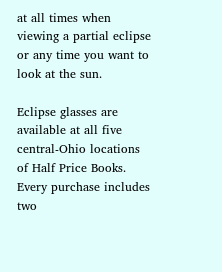at all times when viewing a partial eclipse or any time you want to look at the sun.

Eclipse glasses are available at all five central-Ohio locations of Half Price Books. Every purchase includes two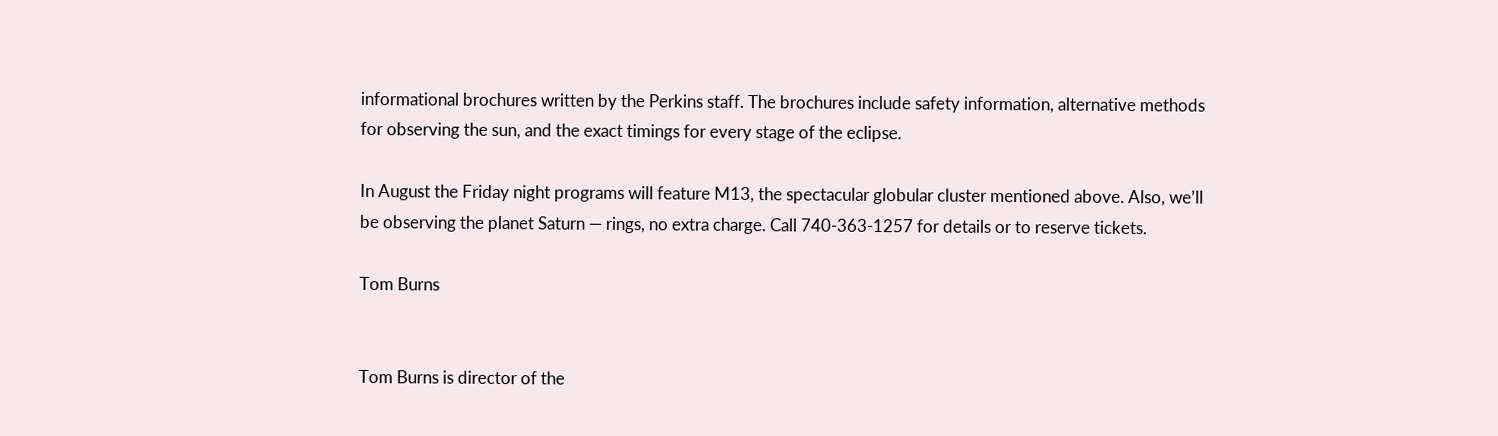informational brochures written by the Perkins staff. The brochures include safety information, alternative methods for observing the sun, and the exact timings for every stage of the eclipse.

In August the Friday night programs will feature M13, the spectacular globular cluster mentioned above. Also, we’ll be observing the planet Saturn — rings, no extra charge. Call 740-363-1257 for details or to reserve tickets.

Tom Burns


Tom Burns is director of the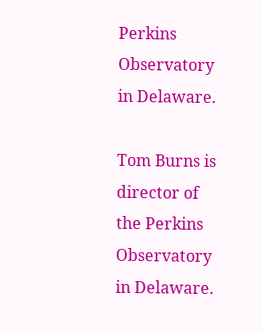Perkins Observatory in Delaware.

Tom Burns is director of the Perkins Observatory in Delaware.